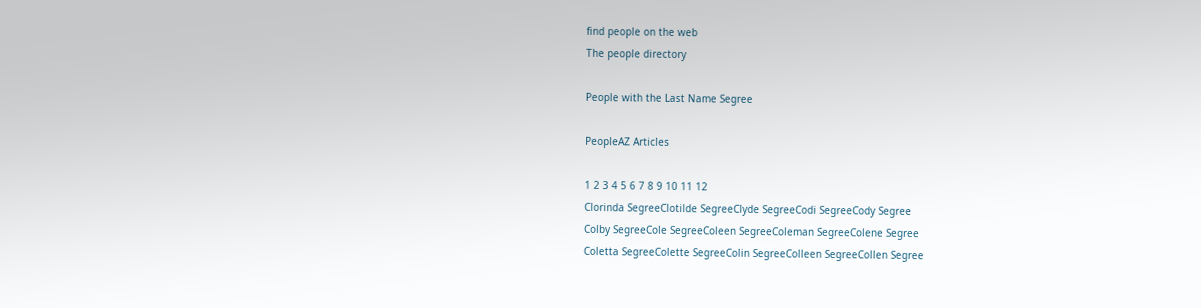find people on the web
The people directory

People with the Last Name Segree

PeopleAZ Articles

1 2 3 4 5 6 7 8 9 10 11 12
Clorinda SegreeClotilde SegreeClyde SegreeCodi SegreeCody Segree
Colby SegreeCole SegreeColeen SegreeColeman SegreeColene Segree
Coletta SegreeColette SegreeColin SegreeColleen SegreeCollen Segree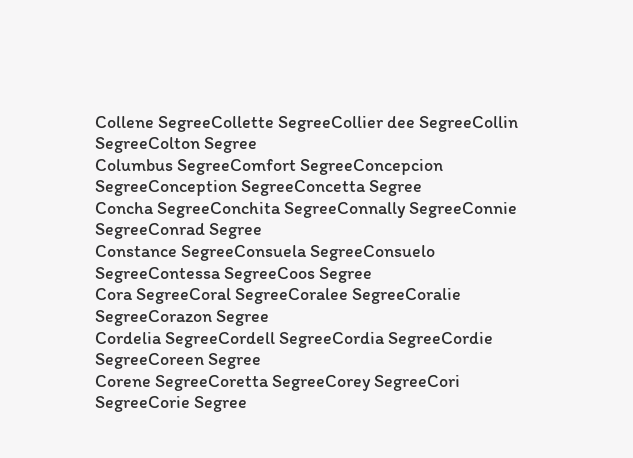Collene SegreeCollette SegreeCollier dee SegreeCollin SegreeColton Segree
Columbus SegreeComfort SegreeConcepcion SegreeConception SegreeConcetta Segree
Concha SegreeConchita SegreeConnally SegreeConnie SegreeConrad Segree
Constance SegreeConsuela SegreeConsuelo SegreeContessa SegreeCoos Segree
Cora SegreeCoral SegreeCoralee SegreeCoralie SegreeCorazon Segree
Cordelia SegreeCordell SegreeCordia SegreeCordie SegreeCoreen Segree
Corene SegreeCoretta SegreeCorey SegreeCori SegreeCorie Segree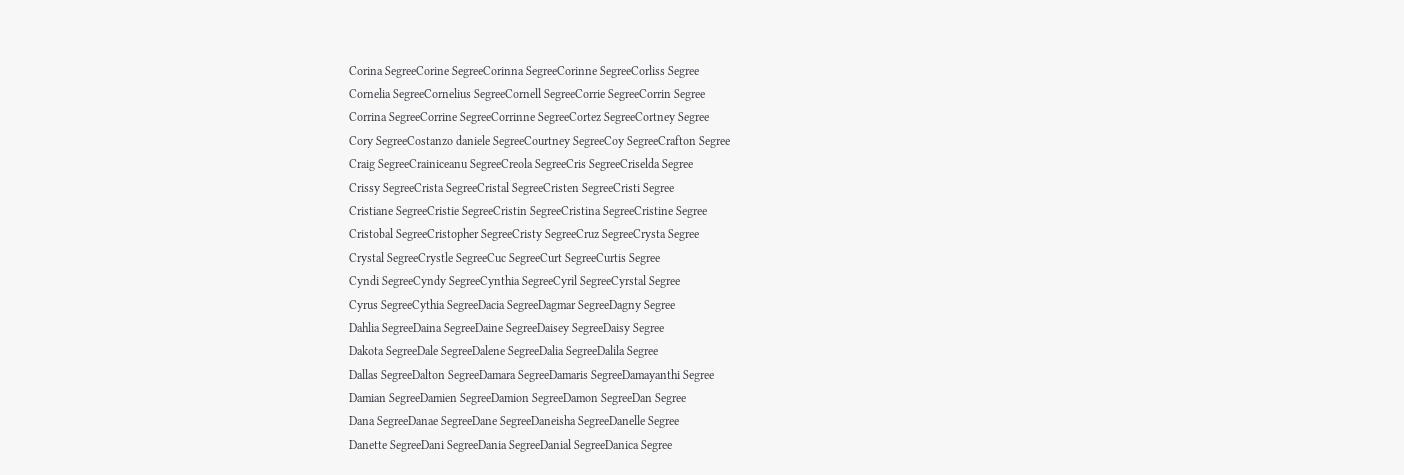Corina SegreeCorine SegreeCorinna SegreeCorinne SegreeCorliss Segree
Cornelia SegreeCornelius SegreeCornell SegreeCorrie SegreeCorrin Segree
Corrina SegreeCorrine SegreeCorrinne SegreeCortez SegreeCortney Segree
Cory SegreeCostanzo daniele SegreeCourtney SegreeCoy SegreeCrafton Segree
Craig SegreeCrainiceanu SegreeCreola SegreeCris SegreeCriselda Segree
Crissy SegreeCrista SegreeCristal SegreeCristen SegreeCristi Segree
Cristiane SegreeCristie SegreeCristin SegreeCristina SegreeCristine Segree
Cristobal SegreeCristopher SegreeCristy SegreeCruz SegreeCrysta Segree
Crystal SegreeCrystle SegreeCuc SegreeCurt SegreeCurtis Segree
Cyndi SegreeCyndy SegreeCynthia SegreeCyril SegreeCyrstal Segree
Cyrus SegreeCythia SegreeDacia SegreeDagmar SegreeDagny Segree
Dahlia SegreeDaina SegreeDaine SegreeDaisey SegreeDaisy Segree
Dakota SegreeDale SegreeDalene SegreeDalia SegreeDalila Segree
Dallas SegreeDalton SegreeDamara SegreeDamaris SegreeDamayanthi Segree
Damian SegreeDamien SegreeDamion SegreeDamon SegreeDan Segree
Dana SegreeDanae SegreeDane SegreeDaneisha SegreeDanelle Segree
Danette SegreeDani SegreeDania SegreeDanial SegreeDanica Segree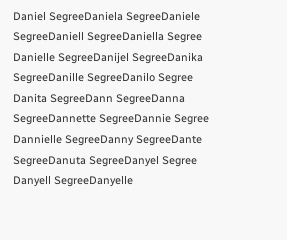Daniel SegreeDaniela SegreeDaniele SegreeDaniell SegreeDaniella Segree
Danielle SegreeDanijel SegreeDanika SegreeDanille SegreeDanilo Segree
Danita SegreeDann SegreeDanna SegreeDannette SegreeDannie Segree
Dannielle SegreeDanny SegreeDante SegreeDanuta SegreeDanyel Segree
Danyell SegreeDanyelle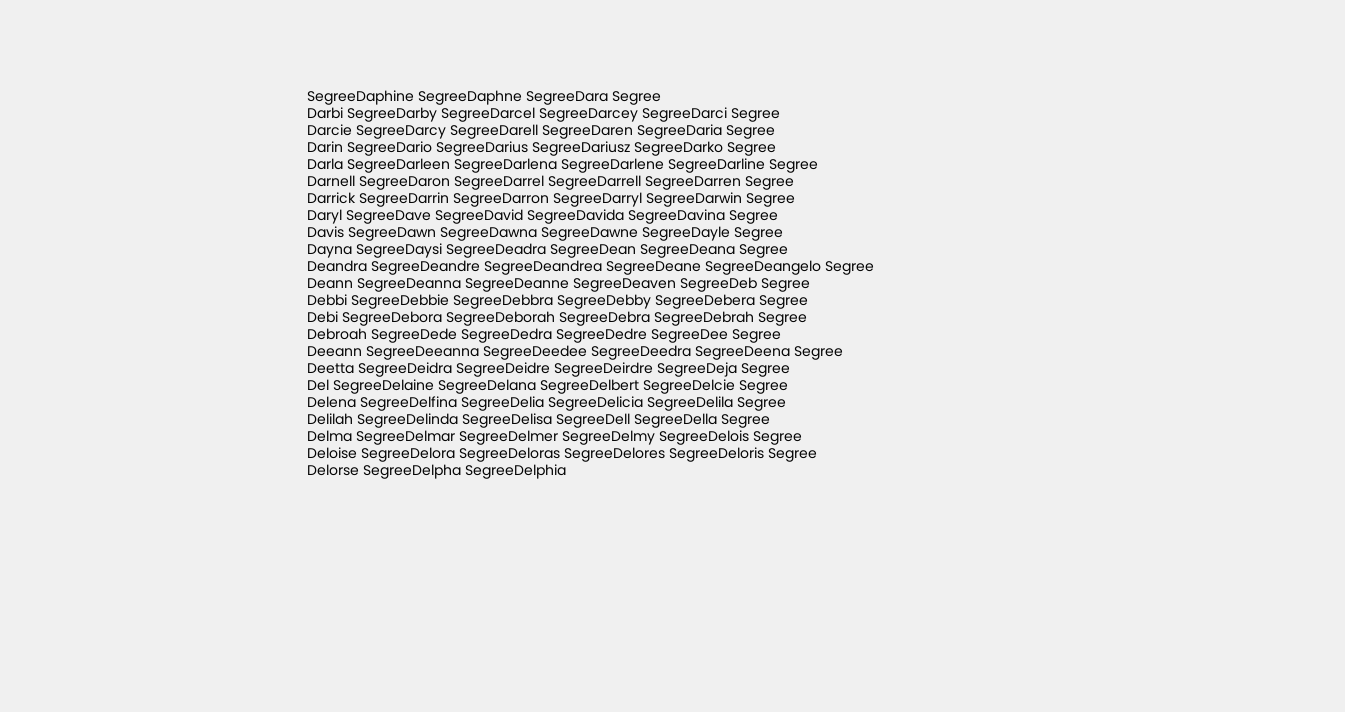SegreeDaphine SegreeDaphne SegreeDara Segree
Darbi SegreeDarby SegreeDarcel SegreeDarcey SegreeDarci Segree
Darcie SegreeDarcy SegreeDarell SegreeDaren SegreeDaria Segree
Darin SegreeDario SegreeDarius SegreeDariusz SegreeDarko Segree
Darla SegreeDarleen SegreeDarlena SegreeDarlene SegreeDarline Segree
Darnell SegreeDaron SegreeDarrel SegreeDarrell SegreeDarren Segree
Darrick SegreeDarrin SegreeDarron SegreeDarryl SegreeDarwin Segree
Daryl SegreeDave SegreeDavid SegreeDavida SegreeDavina Segree
Davis SegreeDawn SegreeDawna SegreeDawne SegreeDayle Segree
Dayna SegreeDaysi SegreeDeadra SegreeDean SegreeDeana Segree
Deandra SegreeDeandre SegreeDeandrea SegreeDeane SegreeDeangelo Segree
Deann SegreeDeanna SegreeDeanne SegreeDeaven SegreeDeb Segree
Debbi SegreeDebbie SegreeDebbra SegreeDebby SegreeDebera Segree
Debi SegreeDebora SegreeDeborah SegreeDebra SegreeDebrah Segree
Debroah SegreeDede SegreeDedra SegreeDedre SegreeDee Segree
Deeann SegreeDeeanna SegreeDeedee SegreeDeedra SegreeDeena Segree
Deetta SegreeDeidra SegreeDeidre SegreeDeirdre SegreeDeja Segree
Del SegreeDelaine SegreeDelana SegreeDelbert SegreeDelcie Segree
Delena SegreeDelfina SegreeDelia SegreeDelicia SegreeDelila Segree
Delilah SegreeDelinda SegreeDelisa SegreeDell SegreeDella Segree
Delma SegreeDelmar SegreeDelmer SegreeDelmy SegreeDelois Segree
Deloise SegreeDelora SegreeDeloras SegreeDelores SegreeDeloris Segree
Delorse SegreeDelpha SegreeDelphia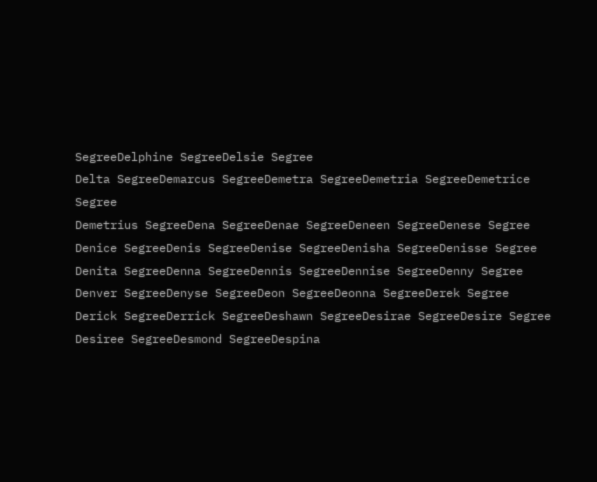SegreeDelphine SegreeDelsie Segree
Delta SegreeDemarcus SegreeDemetra SegreeDemetria SegreeDemetrice Segree
Demetrius SegreeDena SegreeDenae SegreeDeneen SegreeDenese Segree
Denice SegreeDenis SegreeDenise SegreeDenisha SegreeDenisse Segree
Denita SegreeDenna SegreeDennis SegreeDennise SegreeDenny Segree
Denver SegreeDenyse SegreeDeon SegreeDeonna SegreeDerek Segree
Derick SegreeDerrick SegreeDeshawn SegreeDesirae SegreeDesire Segree
Desiree SegreeDesmond SegreeDespina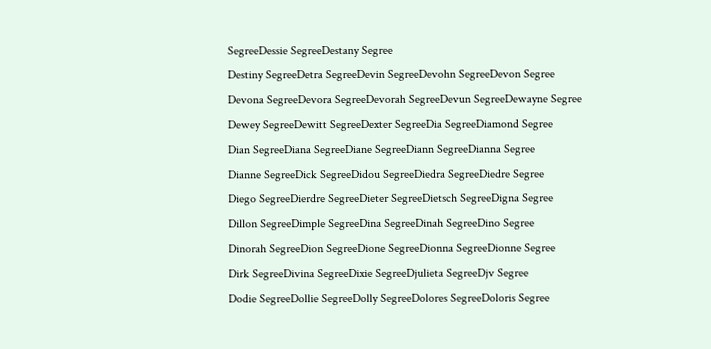SegreeDessie SegreeDestany Segree
Destiny SegreeDetra SegreeDevin SegreeDevohn SegreeDevon Segree
Devona SegreeDevora SegreeDevorah SegreeDevun SegreeDewayne Segree
Dewey SegreeDewitt SegreeDexter SegreeDia SegreeDiamond Segree
Dian SegreeDiana SegreeDiane SegreeDiann SegreeDianna Segree
Dianne SegreeDick SegreeDidou SegreeDiedra SegreeDiedre Segree
Diego SegreeDierdre SegreeDieter SegreeDietsch SegreeDigna Segree
Dillon SegreeDimple SegreeDina SegreeDinah SegreeDino Segree
Dinorah SegreeDion SegreeDione SegreeDionna SegreeDionne Segree
Dirk SegreeDivina SegreeDixie SegreeDjulieta SegreeDjv Segree
Dodie SegreeDollie SegreeDolly SegreeDolores SegreeDoloris Segree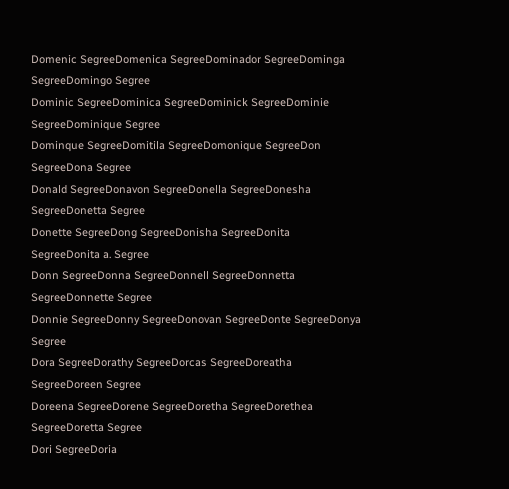Domenic SegreeDomenica SegreeDominador SegreeDominga SegreeDomingo Segree
Dominic SegreeDominica SegreeDominick SegreeDominie SegreeDominique Segree
Dominque SegreeDomitila SegreeDomonique SegreeDon SegreeDona Segree
Donald SegreeDonavon SegreeDonella SegreeDonesha SegreeDonetta Segree
Donette SegreeDong SegreeDonisha SegreeDonita SegreeDonita a. Segree
Donn SegreeDonna SegreeDonnell SegreeDonnetta SegreeDonnette Segree
Donnie SegreeDonny SegreeDonovan SegreeDonte SegreeDonya Segree
Dora SegreeDorathy SegreeDorcas SegreeDoreatha SegreeDoreen Segree
Doreena SegreeDorene SegreeDoretha SegreeDorethea SegreeDoretta Segree
Dori SegreeDoria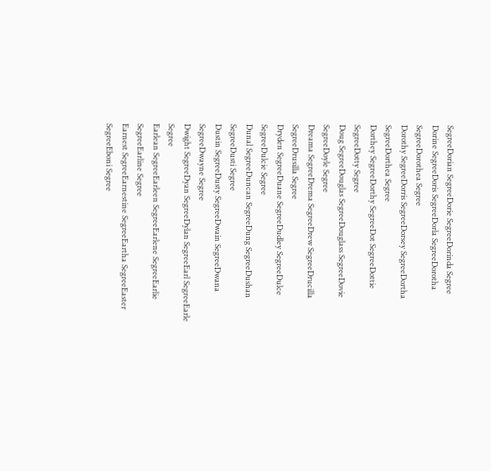SegreeDorian SegreeDorie SegreeDorinda Segree
Dorine SegreeDoris SegreeDorla SegreeDorotha SegreeDorothea Segree
Dorothy SegreeDorris SegreeDorsey SegreeDortha SegreeDorthea Segree
Dorthey SegreeDorthy SegreeDot SegreeDottie SegreeDotty Segree
Doug SegreeDouglas SegreeDouglass SegreeDovie SegreeDoyle Segree
Dreama SegreeDrema SegreeDrew SegreeDrucilla SegreeDrusilla Segree
Dryden SegreeDuane SegreeDudley SegreeDulce SegreeDulcie Segree
Dunal SegreeDuncan SegreeDung SegreeDushan SegreeDusti Segree
Dustin SegreeDusty SegreeDwain SegreeDwana SegreeDwayne Segree
Dwight SegreeDyan SegreeDylan SegreeEarl SegreeEarle Segree
Earlean SegreeEarleen SegreeEarlene SegreeEarlie SegreeEarline Segree
Earnest SegreeEarnestine SegreeEartha SegreeEaster SegreeEboni Segree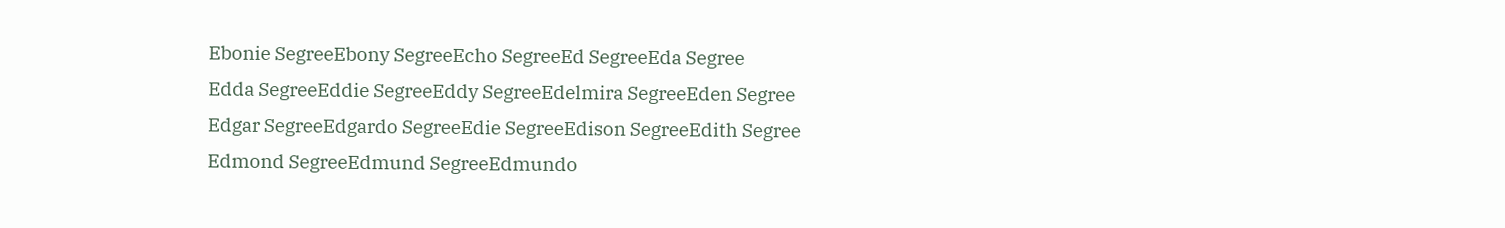Ebonie SegreeEbony SegreeEcho SegreeEd SegreeEda Segree
Edda SegreeEddie SegreeEddy SegreeEdelmira SegreeEden Segree
Edgar SegreeEdgardo SegreeEdie SegreeEdison SegreeEdith Segree
Edmond SegreeEdmund SegreeEdmundo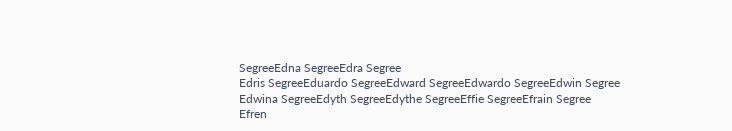SegreeEdna SegreeEdra Segree
Edris SegreeEduardo SegreeEdward SegreeEdwardo SegreeEdwin Segree
Edwina SegreeEdyth SegreeEdythe SegreeEffie SegreeEfrain Segree
Efren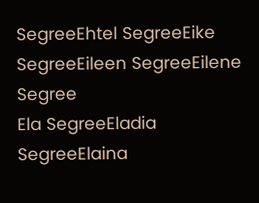SegreeEhtel SegreeEike SegreeEileen SegreeEilene Segree
Ela SegreeEladia SegreeElaina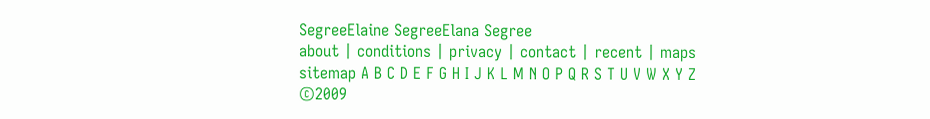SegreeElaine SegreeElana Segree
about | conditions | privacy | contact | recent | maps
sitemap A B C D E F G H I J K L M N O P Q R S T U V W X Y Z ©2009